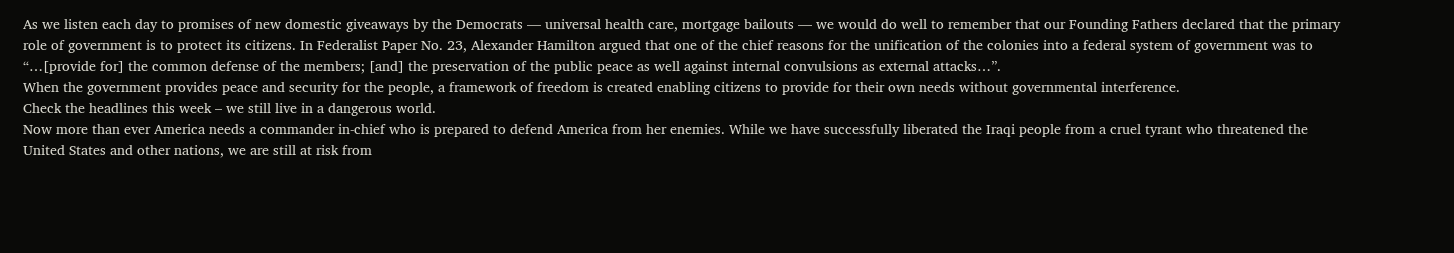As we listen each day to promises of new domestic giveaways by the Democrats — universal health care, mortgage bailouts — we would do well to remember that our Founding Fathers declared that the primary role of government is to protect its citizens. In Federalist Paper No. 23, Alexander Hamilton argued that one of the chief reasons for the unification of the colonies into a federal system of government was to “…[provide for] the common defense of the members; [and] the preservation of the public peace as well against internal convulsions as external attacks…”.
When the government provides peace and security for the people, a framework of freedom is created enabling citizens to provide for their own needs without governmental interference.
Check the headlines this week – we still live in a dangerous world.
Now more than ever America needs a commander in-chief who is prepared to defend America from her enemies. While we have successfully liberated the Iraqi people from a cruel tyrant who threatened the United States and other nations, we are still at risk from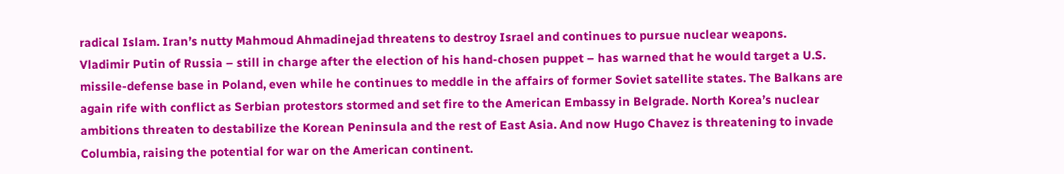radical Islam. Iran’s nutty Mahmoud Ahmadinejad threatens to destroy Israel and continues to pursue nuclear weapons.
Vladimir Putin of Russia – still in charge after the election of his hand-chosen puppet – has warned that he would target a U.S. missile-defense base in Poland, even while he continues to meddle in the affairs of former Soviet satellite states. The Balkans are again rife with conflict as Serbian protestors stormed and set fire to the American Embassy in Belgrade. North Korea’s nuclear ambitions threaten to destabilize the Korean Peninsula and the rest of East Asia. And now Hugo Chavez is threatening to invade Columbia, raising the potential for war on the American continent.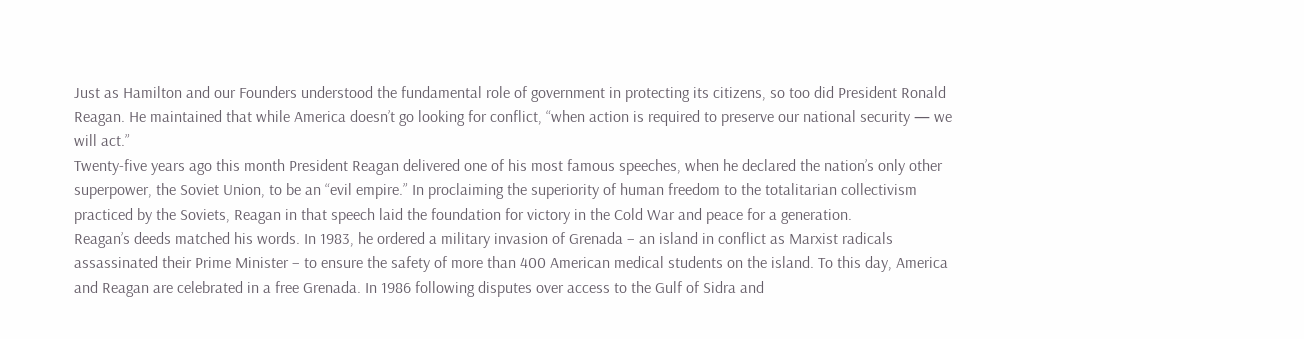Just as Hamilton and our Founders understood the fundamental role of government in protecting its citizens, so too did President Ronald Reagan. He maintained that while America doesn’t go looking for conflict, “when action is required to preserve our national security — we will act.”
Twenty-five years ago this month President Reagan delivered one of his most famous speeches, when he declared the nation’s only other superpower, the Soviet Union, to be an “evil empire.” In proclaiming the superiority of human freedom to the totalitarian collectivism practiced by the Soviets, Reagan in that speech laid the foundation for victory in the Cold War and peace for a generation.
Reagan’s deeds matched his words. In 1983, he ordered a military invasion of Grenada – an island in conflict as Marxist radicals assassinated their Prime Minister – to ensure the safety of more than 400 American medical students on the island. To this day, America and Reagan are celebrated in a free Grenada. In 1986 following disputes over access to the Gulf of Sidra and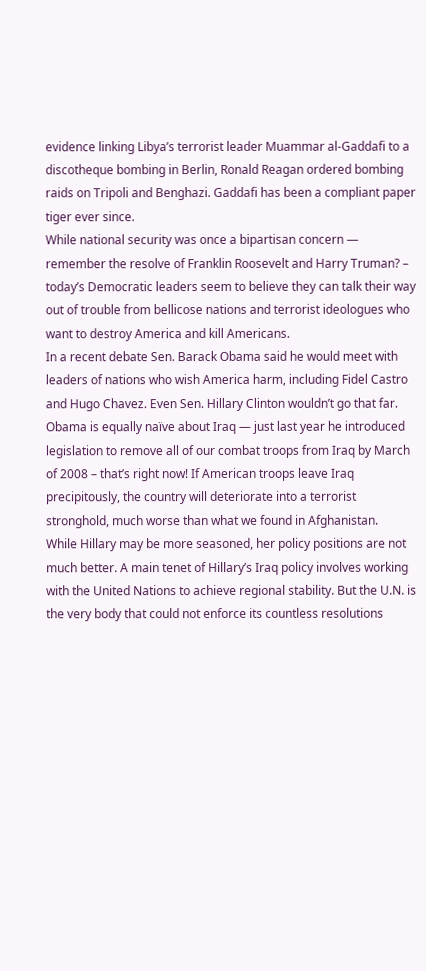evidence linking Libya’s terrorist leader Muammar al-Gaddafi to a discotheque bombing in Berlin, Ronald Reagan ordered bombing raids on Tripoli and Benghazi. Gaddafi has been a compliant paper tiger ever since.
While national security was once a bipartisan concern — remember the resolve of Franklin Roosevelt and Harry Truman? – today’s Democratic leaders seem to believe they can talk their way out of trouble from bellicose nations and terrorist ideologues who want to destroy America and kill Americans.
In a recent debate Sen. Barack Obama said he would meet with leaders of nations who wish America harm, including Fidel Castro and Hugo Chavez. Even Sen. Hillary Clinton wouldn’t go that far.
Obama is equally naïve about Iraq — just last year he introduced legislation to remove all of our combat troops from Iraq by March of 2008 – that’s right now! If American troops leave Iraq precipitously, the country will deteriorate into a terrorist stronghold, much worse than what we found in Afghanistan.
While Hillary may be more seasoned, her policy positions are not much better. A main tenet of Hillary’s Iraq policy involves working with the United Nations to achieve regional stability. But the U.N. is the very body that could not enforce its countless resolutions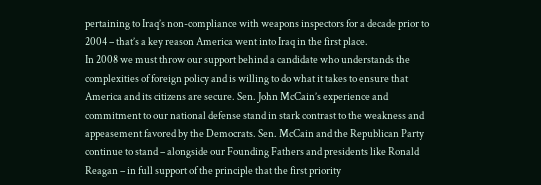pertaining to Iraq’s non-compliance with weapons inspectors for a decade prior to 2004 – that’s a key reason America went into Iraq in the first place.
In 2008 we must throw our support behind a candidate who understands the complexities of foreign policy and is willing to do what it takes to ensure that America and its citizens are secure. Sen. John McCain’s experience and commitment to our national defense stand in stark contrast to the weakness and appeasement favored by the Democrats. Sen. McCain and the Republican Party continue to stand – alongside our Founding Fathers and presidents like Ronald Reagan – in full support of the principle that the first priority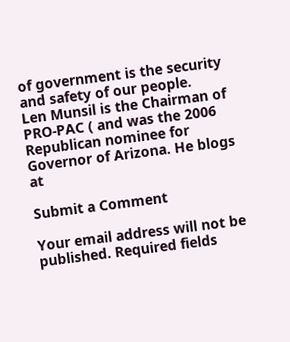of government is the security and safety of our people.
Len Munsil is the Chairman of PRO-PAC ( and was the 2006 Republican nominee for Governor of Arizona. He blogs at

Submit a Comment

Your email address will not be published. Required fields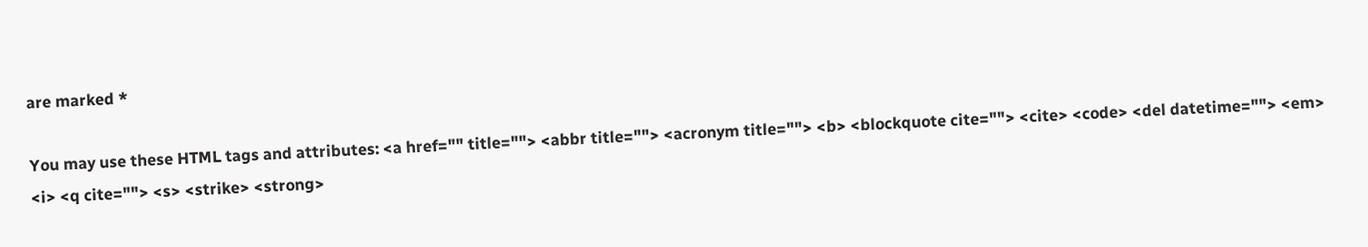are marked *

You may use these HTML tags and attributes: <a href="" title=""> <abbr title=""> <acronym title=""> <b> <blockquote cite=""> <cite> <code> <del datetime=""> <em> <i> <q cite=""> <s> <strike> <strong>